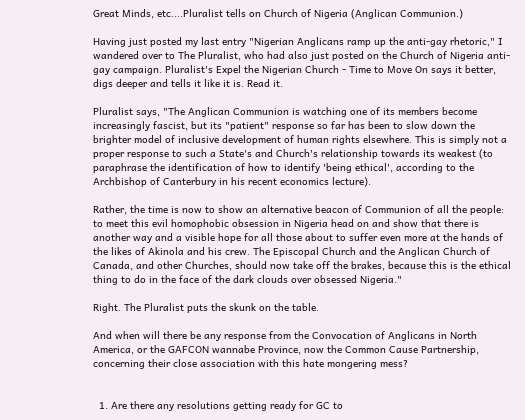Great Minds, etc....Pluralist tells on Church of Nigeria (Anglican Communion.)

Having just posted my last entry "Nigerian Anglicans ramp up the anti-gay rhetoric," I wandered over to The Pluralist, who had also just posted on the Church of Nigeria anti-gay campaign. Pluralist's Expel the Nigerian Church - Time to Move On says it better, digs deeper and tells it like it is. Read it.

Pluralist says, "The Anglican Communion is watching one of its members become increasingly fascist, but its "patient" response so far has been to slow down the brighter model of inclusive development of human rights elsewhere. This is simply not a proper response to such a State's and Church's relationship towards its weakest (to paraphrase the identification of how to identify 'being ethical', according to the Archbishop of Canterbury in his recent economics lecture).

Rather, the time is now to show an alternative beacon of Communion of all the people: to meet this evil homophobic obsession in Nigeria head on and show that there is another way and a visible hope for all those about to suffer even more at the hands of the likes of Akinola and his crew. The Episcopal Church and the Anglican Church of Canada, and other Churches, should now take off the brakes, because this is the ethical thing to do in the face of the dark clouds over obsessed Nigeria."

Right. The Pluralist puts the skunk on the table.

And when will there be any response from the Convocation of Anglicans in North America, or the GAFCON wannabe Province, now the Common Cause Partnership, concerning their close association with this hate mongering mess?


  1. Are there any resolutions getting ready for GC to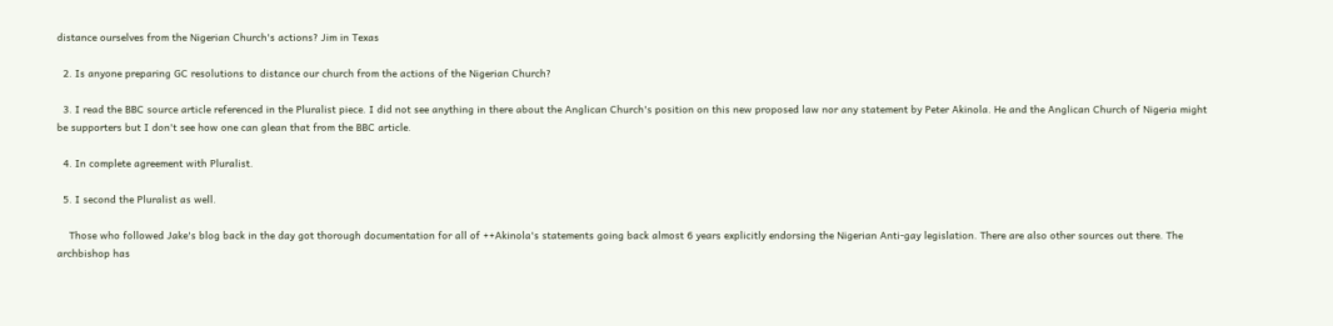distance ourselves from the Nigerian Church's actions? Jim in Texas

  2. Is anyone preparing GC resolutions to distance our church from the actions of the Nigerian Church?

  3. I read the BBC source article referenced in the Pluralist piece. I did not see anything in there about the Anglican Church's position on this new proposed law nor any statement by Peter Akinola. He and the Anglican Church of Nigeria might be supporters but I don't see how one can glean that from the BBC article.

  4. In complete agreement with Pluralist.

  5. I second the Pluralist as well.

    Those who followed Jake's blog back in the day got thorough documentation for all of ++Akinola's statements going back almost 6 years explicitly endorsing the Nigerian Anti-gay legislation. There are also other sources out there. The archbishop has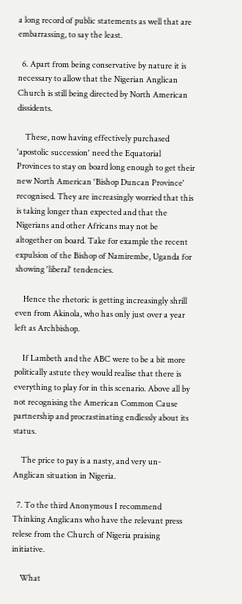a long record of public statements as well that are embarrassing, to say the least.

  6. Apart from being conservative by nature it is necessary to allow that the Nigerian Anglican Church is still being directed by North American dissidents.

    These, now having effectively purchased 'apostolic succession' need the Equatorial Provinces to stay on board long enough to get their new North American 'Bishop Duncan Province' recognised. They are increasingly worried that this is taking longer than expected and that the Nigerians and other Africans may not be altogether on board. Take for example the recent expulsion of the Bishop of Namirembe, Uganda for showing 'liberal' tendencies.

    Hence the rhetoric is getting increasingly shrill even from Akinola, who has only just over a year left as Archbishop.

    If Lambeth and the ABC were to be a bit more politically astute they would realise that there is everything to play for in this scenario. Above all by not recognising the American Common Cause partnership and procrastinating endlessly about its status.

    The price to pay is a nasty, and very un-Anglican situation in Nigeria.

  7. To the third Anonymous I recommend Thinking Anglicans who have the relevant press relese from the Church of Nigeria praising initiative.

    What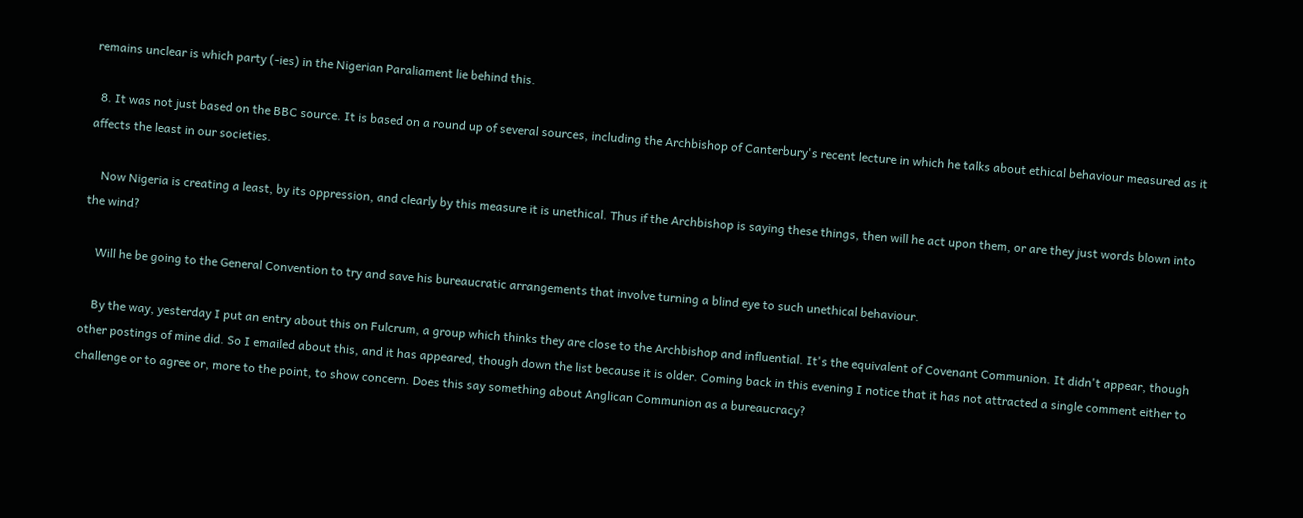remains unclear is which party (-ies) in the Nigerian Paraliament lie behind this.

  8. It was not just based on the BBC source. It is based on a round up of several sources, including the Archbishop of Canterbury's recent lecture in which he talks about ethical behaviour measured as it affects the least in our societies.

    Now Nigeria is creating a least, by its oppression, and clearly by this measure it is unethical. Thus if the Archbishop is saying these things, then will he act upon them, or are they just words blown into the wind?

    Will he be going to the General Convention to try and save his bureaucratic arrangements that involve turning a blind eye to such unethical behaviour.

    By the way, yesterday I put an entry about this on Fulcrum, a group which thinks they are close to the Archbishop and influential. It's the equivalent of Covenant Communion. It didn't appear, though other postings of mine did. So I emailed about this, and it has appeared, though down the list because it is older. Coming back in this evening I notice that it has not attracted a single comment either to challenge or to agree or, more to the point, to show concern. Does this say something about Anglican Communion as a bureaucracy?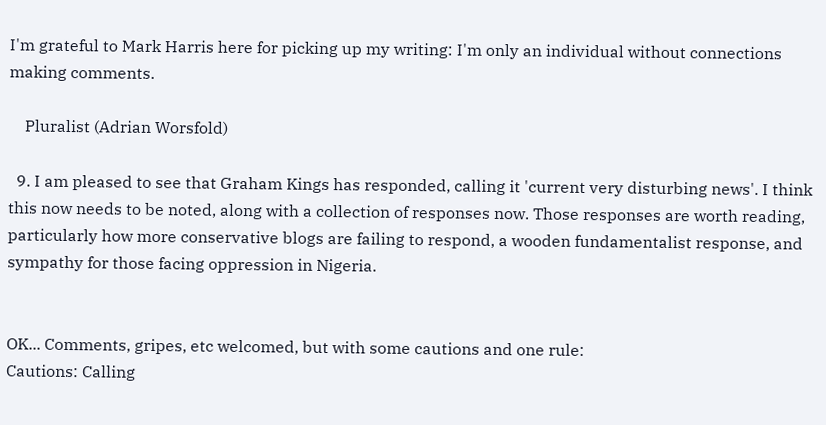I'm grateful to Mark Harris here for picking up my writing: I'm only an individual without connections making comments.

    Pluralist (Adrian Worsfold)

  9. I am pleased to see that Graham Kings has responded, calling it 'current very disturbing news'. I think this now needs to be noted, along with a collection of responses now. Those responses are worth reading, particularly how more conservative blogs are failing to respond, a wooden fundamentalist response, and sympathy for those facing oppression in Nigeria.


OK... Comments, gripes, etc welcomed, but with some cautions and one rule:
Cautions: Calling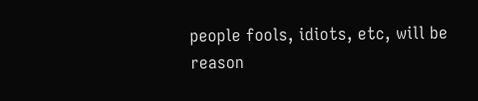people fools, idiots, etc, will be reason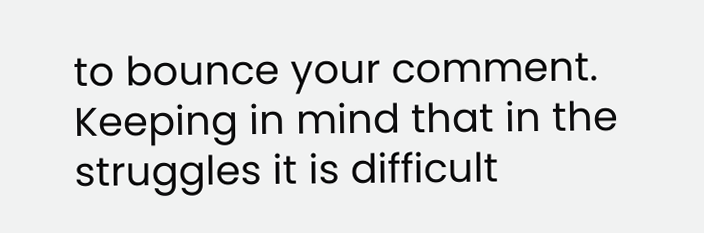to bounce your comment. Keeping in mind that in the struggles it is difficult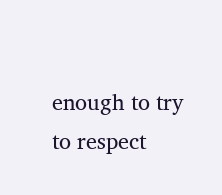enough to try to respect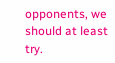opponents, we should at least try.